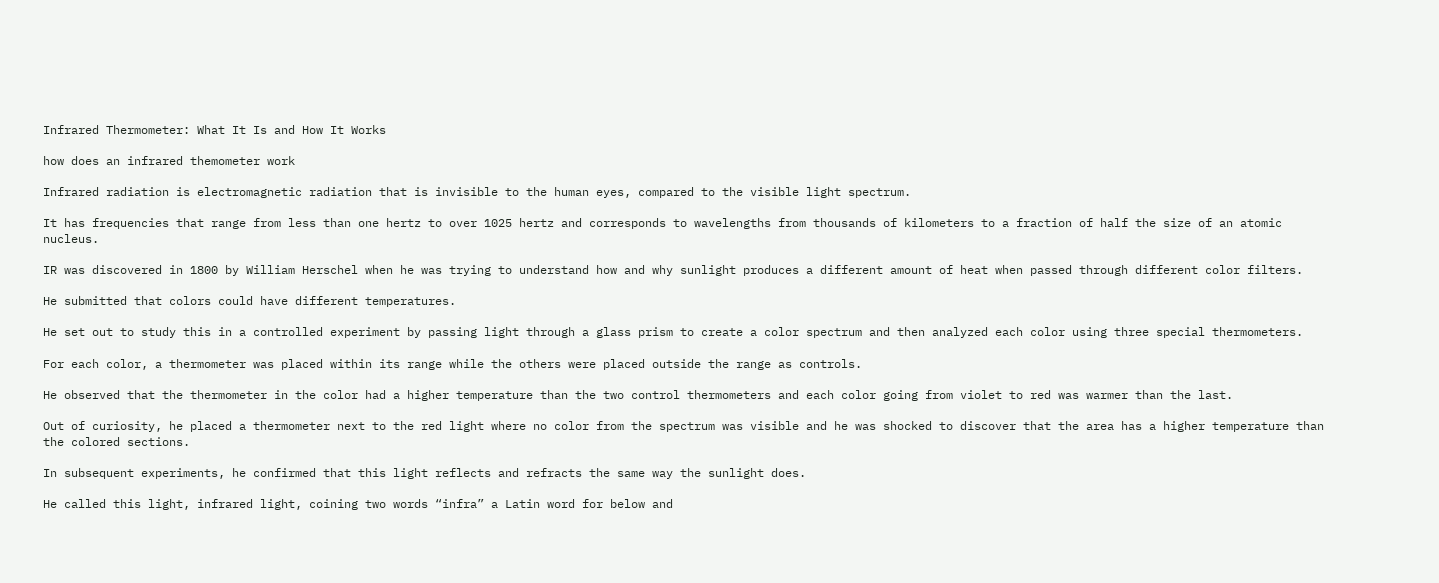Infrared Thermometer: What It Is and How It Works

how does an infrared themometer work

Infrared radiation is electromagnetic radiation that is invisible to the human eyes, compared to the visible light spectrum.

It has frequencies that range from less than one hertz to over 1025 hertz and corresponds to wavelengths from thousands of kilometers to a fraction of half the size of an atomic nucleus.

IR was discovered in 1800 by William Herschel when he was trying to understand how and why sunlight produces a different amount of heat when passed through different color filters.

He submitted that colors could have different temperatures.

He set out to study this in a controlled experiment by passing light through a glass prism to create a color spectrum and then analyzed each color using three special thermometers.

For each color, a thermometer was placed within its range while the others were placed outside the range as controls.

He observed that the thermometer in the color had a higher temperature than the two control thermometers and each color going from violet to red was warmer than the last.

Out of curiosity, he placed a thermometer next to the red light where no color from the spectrum was visible and he was shocked to discover that the area has a higher temperature than the colored sections.

In subsequent experiments, he confirmed that this light reflects and refracts the same way the sunlight does.

He called this light, infrared light, coining two words “infra” a Latin word for below and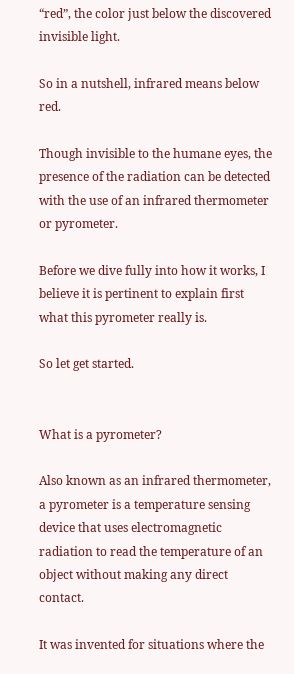“red”, the color just below the discovered invisible light.

So in a nutshell, infrared means below red.

Though invisible to the humane eyes, the presence of the radiation can be detected with the use of an infrared thermometer or pyrometer.

Before we dive fully into how it works, I believe it is pertinent to explain first what this pyrometer really is.

So let get started.


What is a pyrometer?

Also known as an infrared thermometer, a pyrometer is a temperature sensing device that uses electromagnetic radiation to read the temperature of an object without making any direct contact.

It was invented for situations where the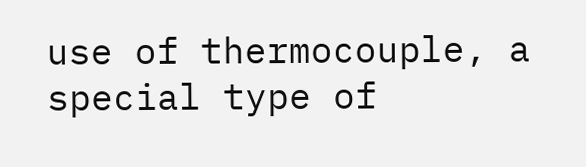use of thermocouple, a special type of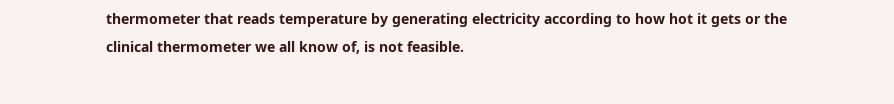thermometer that reads temperature by generating electricity according to how hot it gets or the clinical thermometer we all know of, is not feasible.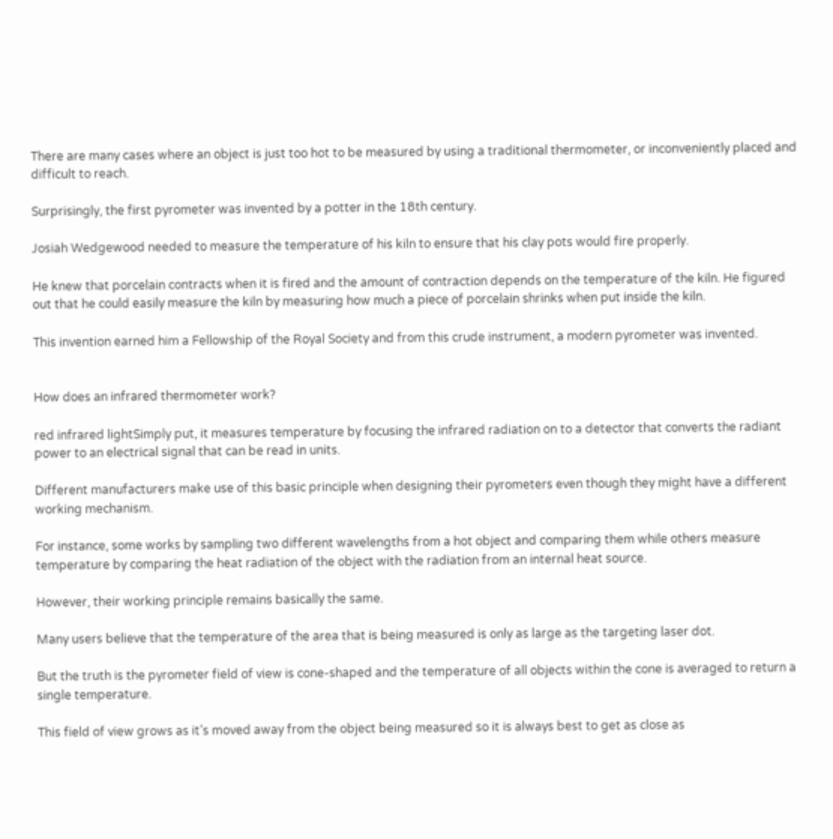There are many cases where an object is just too hot to be measured by using a traditional thermometer, or inconveniently placed and difficult to reach.

Surprisingly, the first pyrometer was invented by a potter in the 18th century.

Josiah Wedgewood needed to measure the temperature of his kiln to ensure that his clay pots would fire properly.

He knew that porcelain contracts when it is fired and the amount of contraction depends on the temperature of the kiln. He figured out that he could easily measure the kiln by measuring how much a piece of porcelain shrinks when put inside the kiln.

This invention earned him a Fellowship of the Royal Society and from this crude instrument, a modern pyrometer was invented.


How does an infrared thermometer work?

red infrared lightSimply put, it measures temperature by focusing the infrared radiation on to a detector that converts the radiant power to an electrical signal that can be read in units.

Different manufacturers make use of this basic principle when designing their pyrometers even though they might have a different working mechanism.

For instance, some works by sampling two different wavelengths from a hot object and comparing them while others measure temperature by comparing the heat radiation of the object with the radiation from an internal heat source.

However, their working principle remains basically the same.

Many users believe that the temperature of the area that is being measured is only as large as the targeting laser dot.

But the truth is the pyrometer field of view is cone-shaped and the temperature of all objects within the cone is averaged to return a single temperature.

This field of view grows as it’s moved away from the object being measured so it is always best to get as close as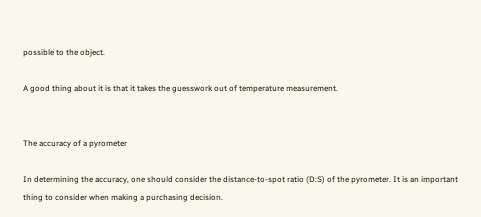possible to the object.

A good thing about it is that it takes the guesswork out of temperature measurement.


The accuracy of a pyrometer

In determining the accuracy, one should consider the distance-to-spot ratio (D:S) of the pyrometer. It is an important thing to consider when making a purchasing decision.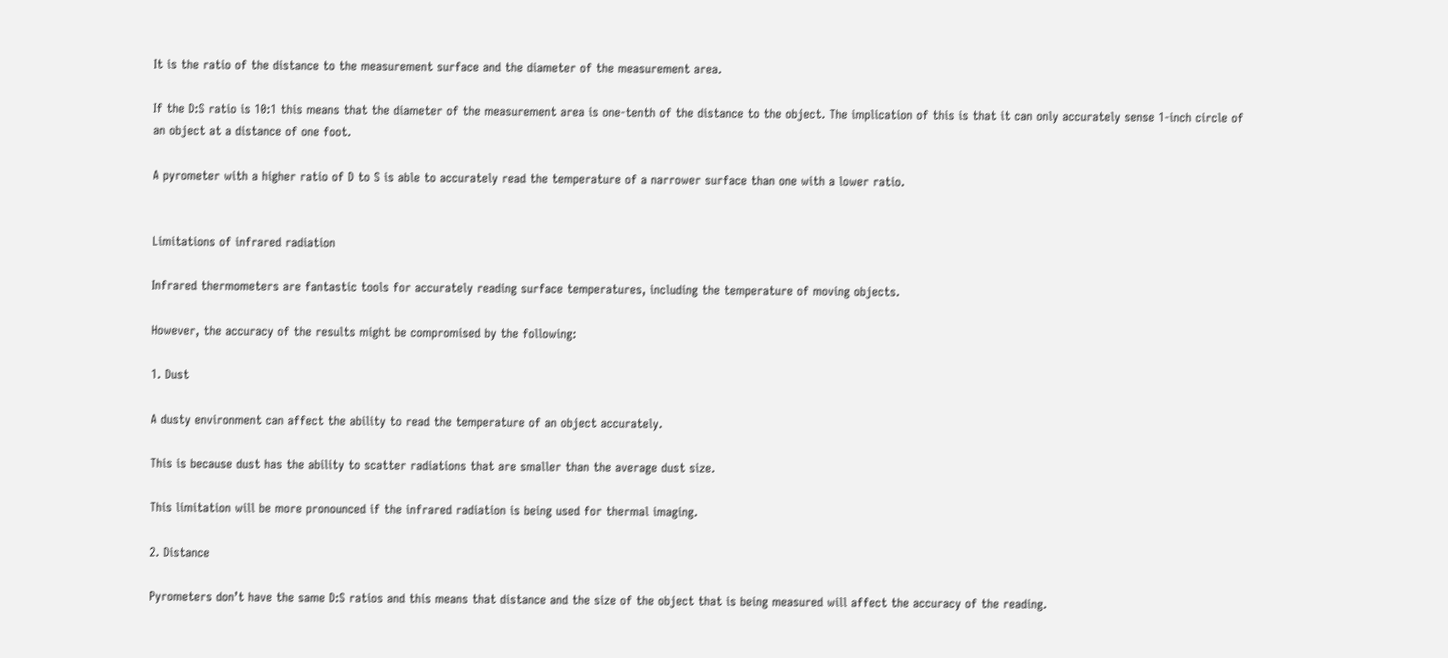It is the ratio of the distance to the measurement surface and the diameter of the measurement area.

If the D:S ratio is 10:1 this means that the diameter of the measurement area is one-tenth of the distance to the object. The implication of this is that it can only accurately sense 1-inch circle of an object at a distance of one foot.

A pyrometer with a higher ratio of D to S is able to accurately read the temperature of a narrower surface than one with a lower ratio.


Limitations of infrared radiation

Infrared thermometers are fantastic tools for accurately reading surface temperatures, including the temperature of moving objects.

However, the accuracy of the results might be compromised by the following:

1. Dust

A dusty environment can affect the ability to read the temperature of an object accurately.

This is because dust has the ability to scatter radiations that are smaller than the average dust size.

This limitation will be more pronounced if the infrared radiation is being used for thermal imaging.

2. Distance

Pyrometers don’t have the same D:S ratios and this means that distance and the size of the object that is being measured will affect the accuracy of the reading.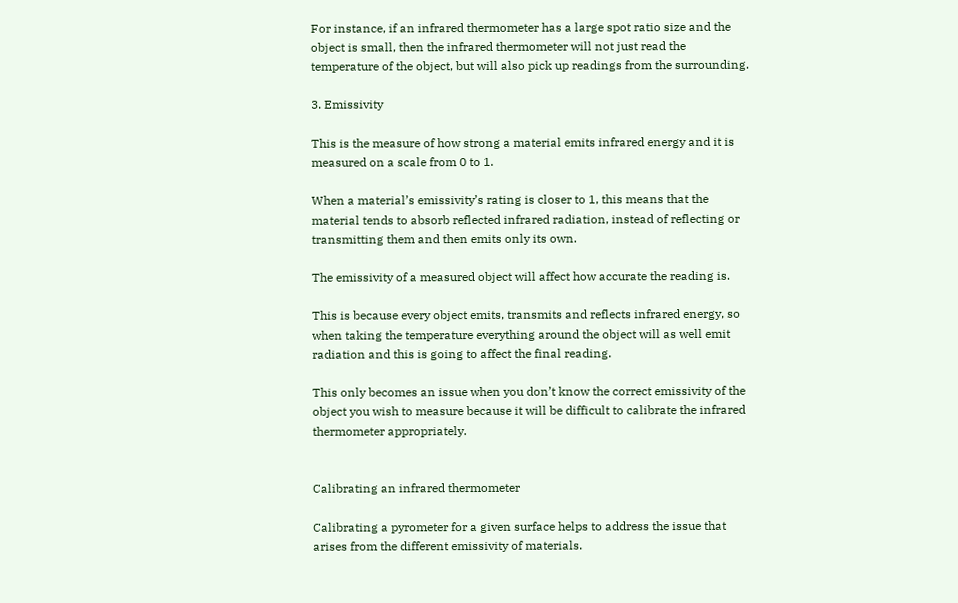For instance, if an infrared thermometer has a large spot ratio size and the object is small, then the infrared thermometer will not just read the temperature of the object, but will also pick up readings from the surrounding.

3. Emissivity

This is the measure of how strong a material emits infrared energy and it is measured on a scale from 0 to 1.

When a material’s emissivity’s rating is closer to 1, this means that the material tends to absorb reflected infrared radiation, instead of reflecting or transmitting them and then emits only its own.

The emissivity of a measured object will affect how accurate the reading is.

This is because every object emits, transmits and reflects infrared energy, so when taking the temperature everything around the object will as well emit radiation and this is going to affect the final reading.

This only becomes an issue when you don’t know the correct emissivity of the object you wish to measure because it will be difficult to calibrate the infrared thermometer appropriately.


Calibrating an infrared thermometer

Calibrating a pyrometer for a given surface helps to address the issue that arises from the different emissivity of materials.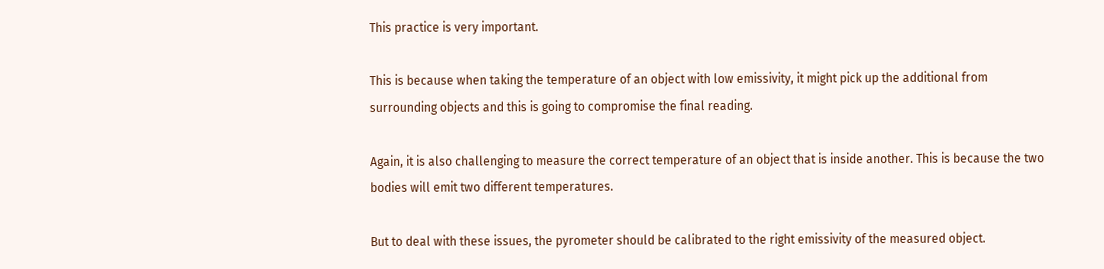This practice is very important.

This is because when taking the temperature of an object with low emissivity, it might pick up the additional from surrounding objects and this is going to compromise the final reading.

Again, it is also challenging to measure the correct temperature of an object that is inside another. This is because the two bodies will emit two different temperatures.

But to deal with these issues, the pyrometer should be calibrated to the right emissivity of the measured object.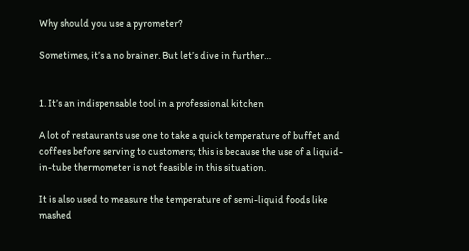Why should you use a pyrometer?

Sometimes, it’s a no brainer. But let’s dive in further…


1. It’s an indispensable tool in a professional kitchen

A lot of restaurants use one to take a quick temperature of buffet and coffees before serving to customers; this is because the use of a liquid-in-tube thermometer is not feasible in this situation.

It is also used to measure the temperature of semi-liquid foods like mashed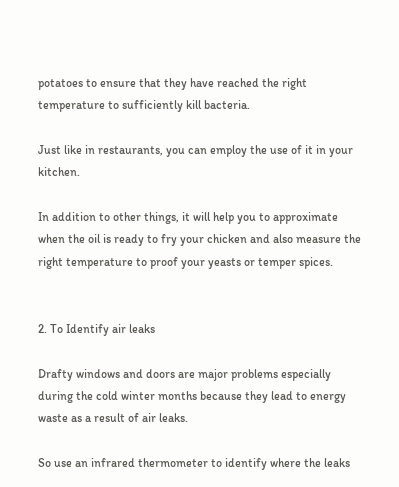potatoes to ensure that they have reached the right temperature to sufficiently kill bacteria.

Just like in restaurants, you can employ the use of it in your kitchen.

In addition to other things, it will help you to approximate when the oil is ready to fry your chicken and also measure the right temperature to proof your yeasts or temper spices.


2. To Identify air leaks

Drafty windows and doors are major problems especially during the cold winter months because they lead to energy waste as a result of air leaks.

So use an infrared thermometer to identify where the leaks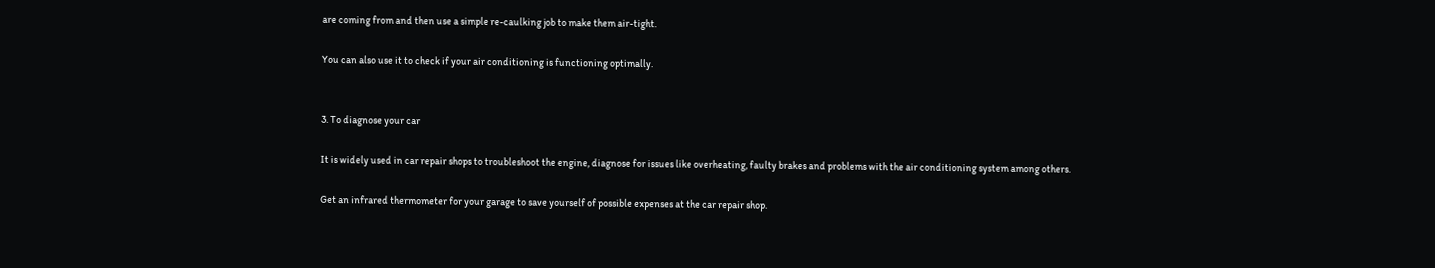are coming from and then use a simple re-caulking job to make them air-tight.

You can also use it to check if your air conditioning is functioning optimally.


3. To diagnose your car

It is widely used in car repair shops to troubleshoot the engine, diagnose for issues like overheating, faulty brakes and problems with the air conditioning system among others.

Get an infrared thermometer for your garage to save yourself of possible expenses at the car repair shop.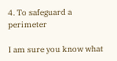4. To safeguard a perimeter

I am sure you know what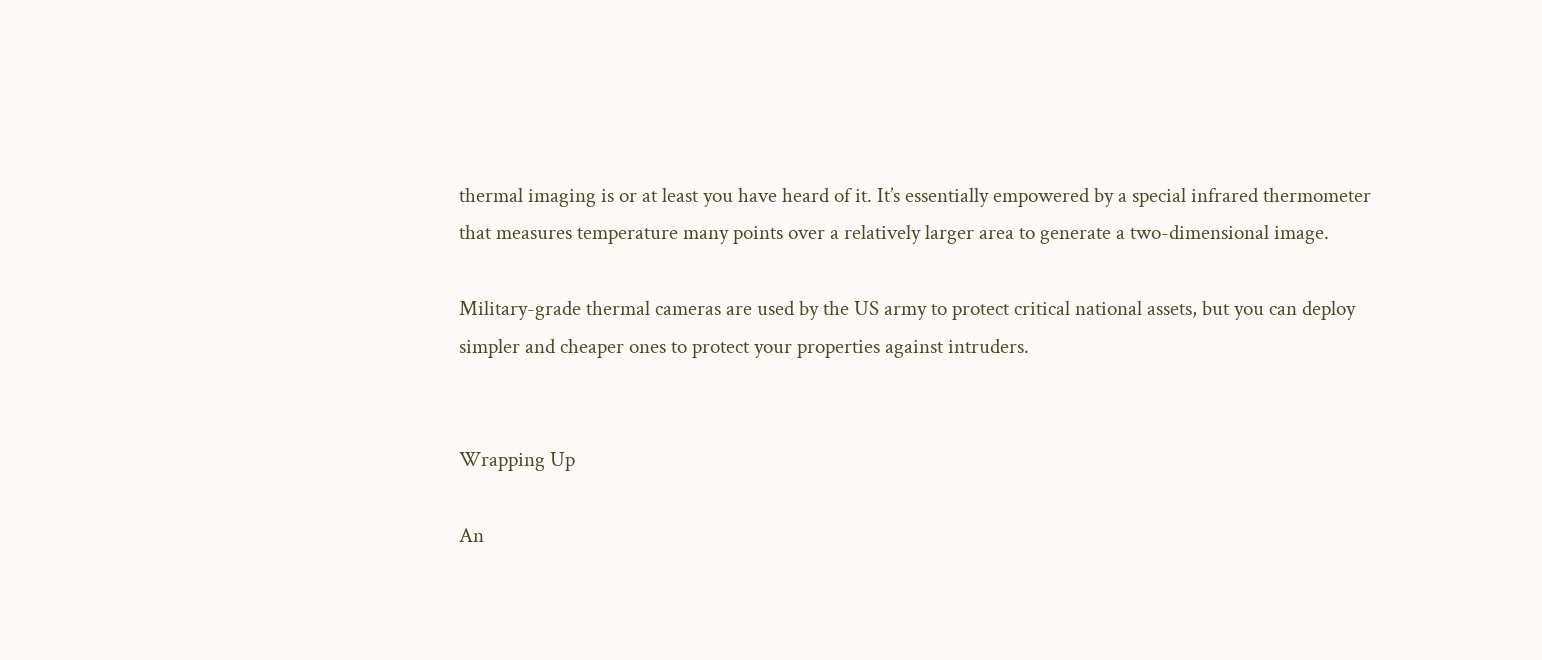thermal imaging is or at least you have heard of it. It’s essentially empowered by a special infrared thermometer that measures temperature many points over a relatively larger area to generate a two-dimensional image.

Military-grade thermal cameras are used by the US army to protect critical national assets, but you can deploy simpler and cheaper ones to protect your properties against intruders.


Wrapping Up

An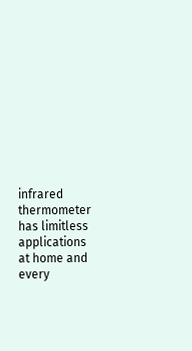infrared thermometer has limitless applications at home and every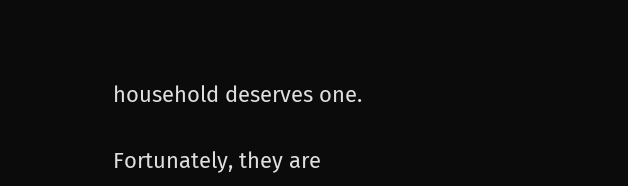household deserves one.

Fortunately, they are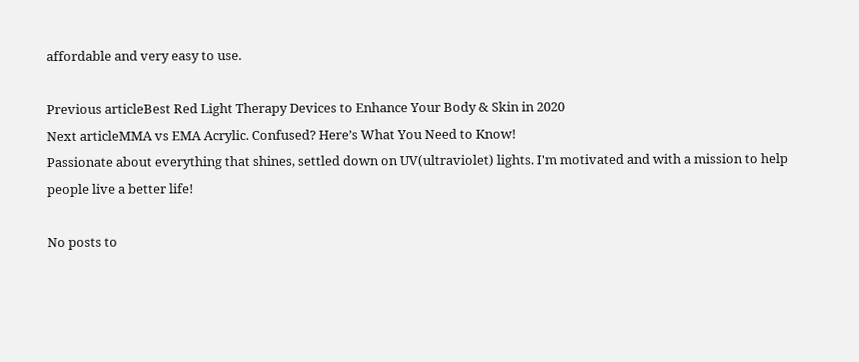affordable and very easy to use.

Previous articleBest Red Light Therapy Devices to Enhance Your Body & Skin in 2020
Next articleMMA vs EMA Acrylic. Confused? Here’s What You Need to Know!
Passionate about everything that shines, settled down on UV(ultraviolet) lights. I'm motivated and with a mission to help people live a better life!

No posts to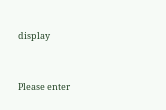display


Please enter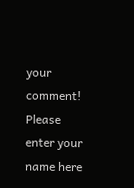your comment!
Please enter your name here